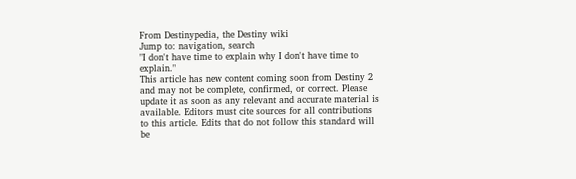From Destinypedia, the Destiny wiki
Jump to: navigation, search
"I don't have time to explain why I don't have time to explain."
This article has new content coming soon from Destiny 2 and may not be complete, confirmed, or correct. Please update it as soon as any relevant and accurate material is available. Editors must cite sources for all contributions to this article. Edits that do not follow this standard will be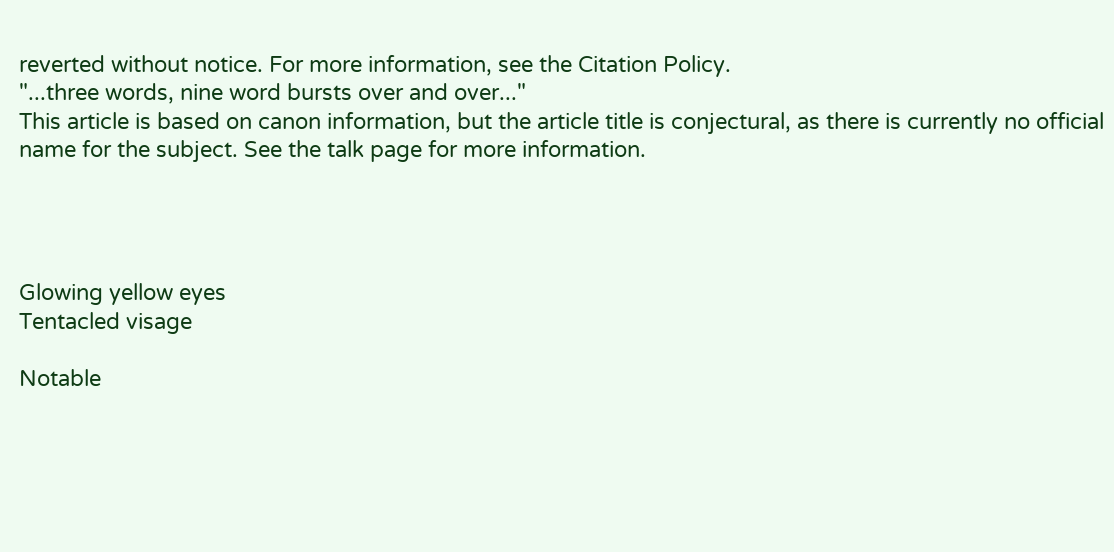reverted without notice. For more information, see the Citation Policy.
"...three words, nine word bursts over and over..."
This article is based on canon information, but the article title is conjectural, as there is currently no official name for the subject. See the talk page for more information.




Glowing yellow eyes
Tentacled visage

Notable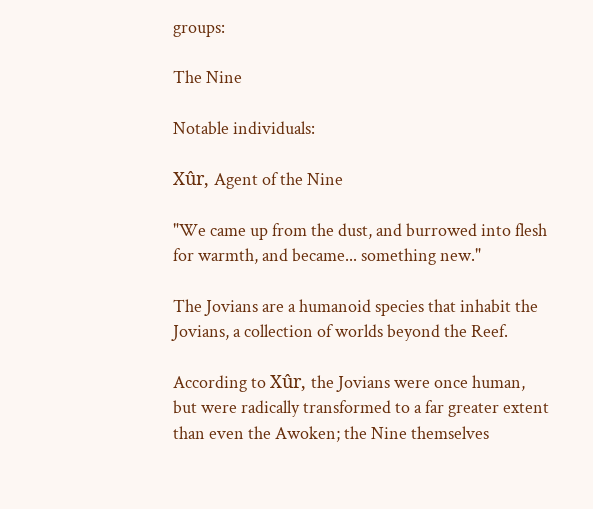groups:

The Nine

Notable individuals:

Xûr, Agent of the Nine

"We came up from the dust, and burrowed into flesh for warmth, and became... something new."

The Jovians are a humanoid species that inhabit the Jovians, a collection of worlds beyond the Reef.

According to Xûr, the Jovians were once human, but were radically transformed to a far greater extent than even the Awoken; the Nine themselves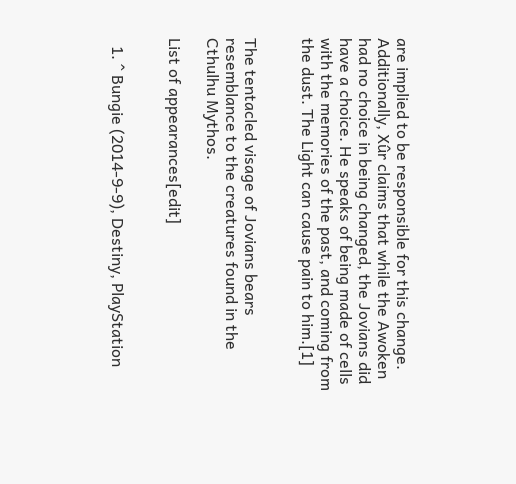are implied to be responsible for this change. Additionally, Xûr claims that while the Awoken had no choice in being changed, the Jovians did have a choice. He speaks of being made of cells with the memories of the past, and coming from the dust. The Light can cause pain to him.[1]


The tentacled visage of Jovians bears resemblance to the creatures found in the Cthulhu Mythos.

List of appearances[edit]


  1. ^ Bungie (2014-9-9), Destiny, PlayStation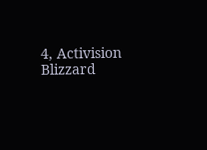4, Activision Blizzard